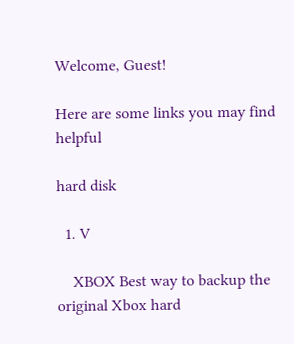Welcome, Guest!

Here are some links you may find helpful

hard disk

  1. V

    XBOX Best way to backup the original Xbox hard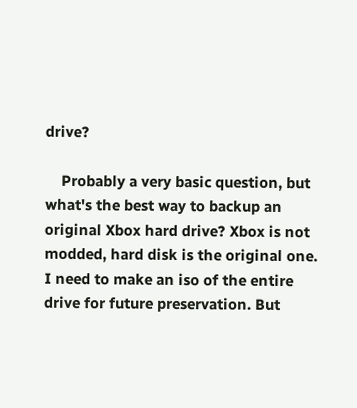drive?

    Probably a very basic question, but what's the best way to backup an original Xbox hard drive? Xbox is not modded, hard disk is the original one. I need to make an iso of the entire drive for future preservation. But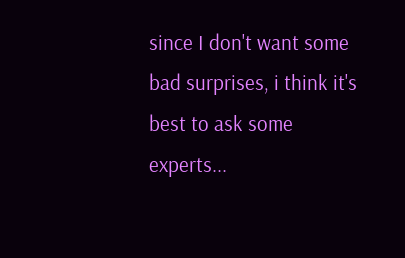since I don't want some bad surprises, i think it's best to ask some experts...